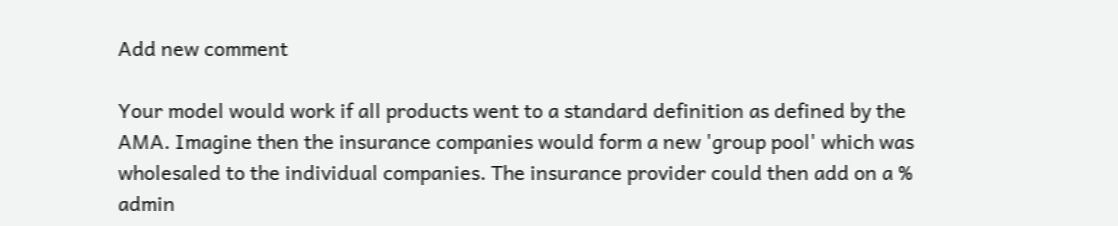Add new comment

Your model would work if all products went to a standard definition as defined by the AMA. Imagine then the insurance companies would form a new 'group pool' which was wholesaled to the individual companies. The insurance provider could then add on a % admin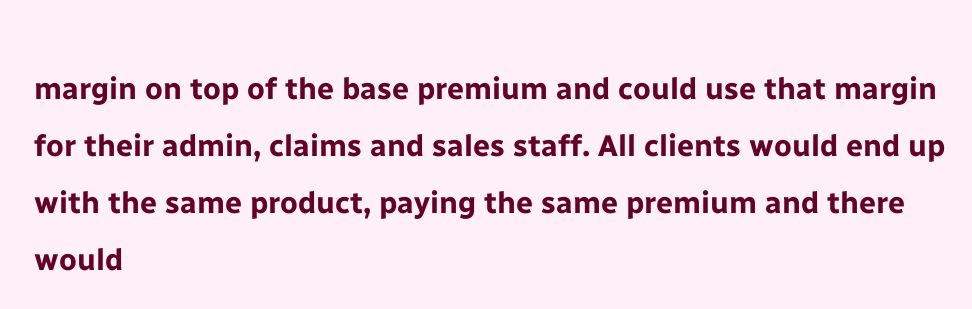margin on top of the base premium and could use that margin for their admin, claims and sales staff. All clients would end up with the same product, paying the same premium and there would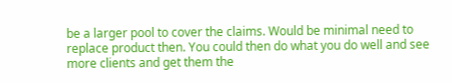be a larger pool to cover the claims. Would be minimal need to replace product then. You could then do what you do well and see more clients and get them the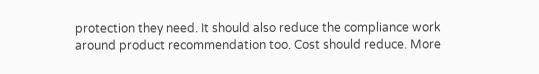protection they need. It should also reduce the compliance work around product recommendation too. Cost should reduce. More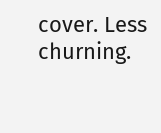cover. Less churning.